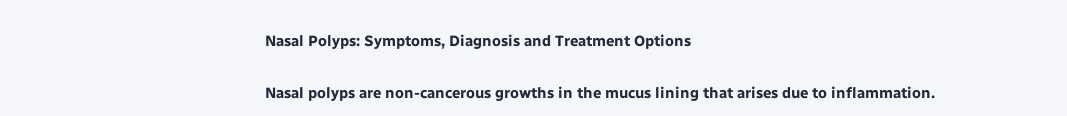Nasal Polyps: Symptoms, Diagnosis and Treatment Options

Nasal polyps are non-cancerous growths in the mucus lining that arises due to inflammation.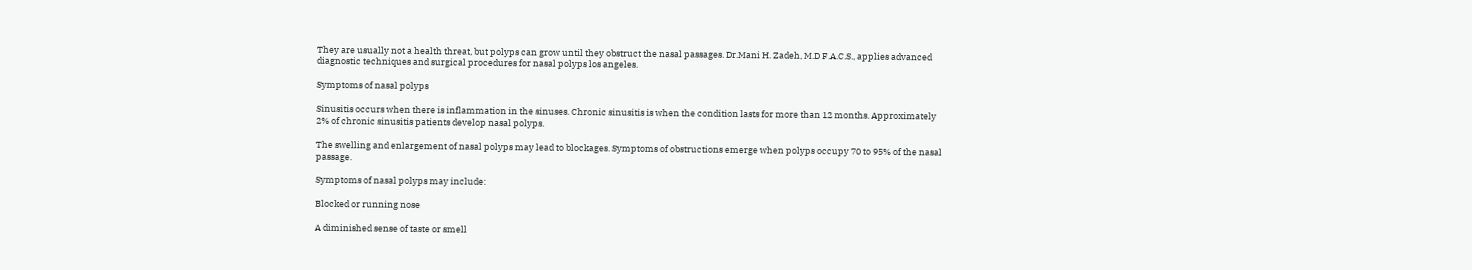They are usually not a health threat, but polyps can grow until they obstruct the nasal passages. Dr.Mani H. Zadeh, M.D F.A.C.S., applies advanced diagnostic techniques and surgical procedures for nasal polyps los angeles.

Symptoms of nasal polyps

Sinusitis occurs when there is inflammation in the sinuses. Chronic sinusitis is when the condition lasts for more than 12 months. Approximately 2% of chronic sinusitis patients develop nasal polyps.

The swelling and enlargement of nasal polyps may lead to blockages. Symptoms of obstructions emerge when polyps occupy 70 to 95% of the nasal passage.

Symptoms of nasal polyps may include:

Blocked or running nose

A diminished sense of taste or smell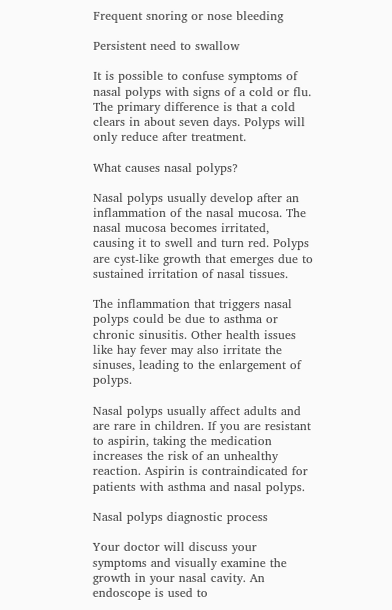Frequent snoring or nose bleeding

Persistent need to swallow

It is possible to confuse symptoms of nasal polyps with signs of a cold or flu. The primary difference is that a cold clears in about seven days. Polyps will only reduce after treatment.

What causes nasal polyps?

Nasal polyps usually develop after an inflammation of the nasal mucosa. The nasal mucosa becomes irritated, causing it to swell and turn red. Polyps are cyst-like growth that emerges due to sustained irritation of nasal tissues.

The inflammation that triggers nasal polyps could be due to asthma or chronic sinusitis. Other health issues like hay fever may also irritate the sinuses, leading to the enlargement of polyps.

Nasal polyps usually affect adults and are rare in children. If you are resistant to aspirin, taking the medication increases the risk of an unhealthy reaction. Aspirin is contraindicated for patients with asthma and nasal polyps.

Nasal polyps diagnostic process

Your doctor will discuss your symptoms and visually examine the growth in your nasal cavity. An endoscope is used to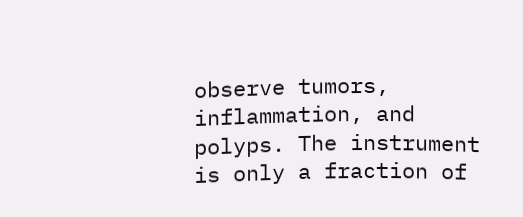observe tumors, inflammation, and polyps. The instrument is only a fraction of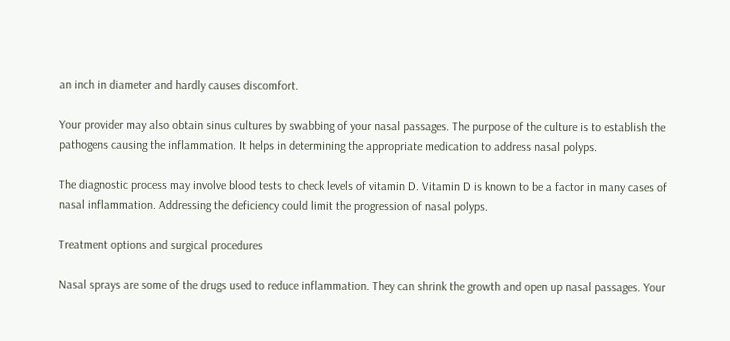an inch in diameter and hardly causes discomfort.

Your provider may also obtain sinus cultures by swabbing of your nasal passages. The purpose of the culture is to establish the pathogens causing the inflammation. It helps in determining the appropriate medication to address nasal polyps.

The diagnostic process may involve blood tests to check levels of vitamin D. Vitamin D is known to be a factor in many cases of nasal inflammation. Addressing the deficiency could limit the progression of nasal polyps.

Treatment options and surgical procedures

Nasal sprays are some of the drugs used to reduce inflammation. They can shrink the growth and open up nasal passages. Your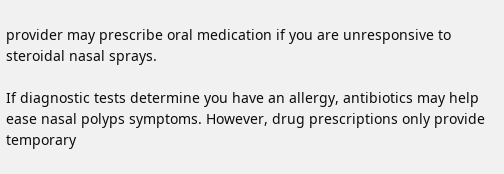provider may prescribe oral medication if you are unresponsive to steroidal nasal sprays.

If diagnostic tests determine you have an allergy, antibiotics may help ease nasal polyps symptoms. However, drug prescriptions only provide temporary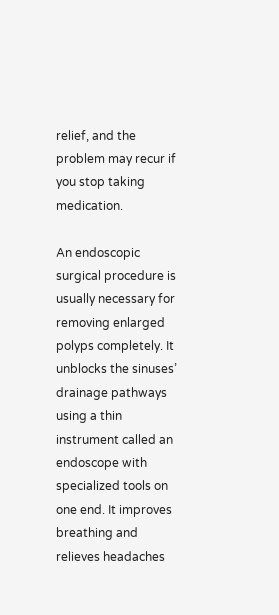relief, and the problem may recur if you stop taking medication.

An endoscopic surgical procedure is usually necessary for removing enlarged polyps completely. It unblocks the sinuses’ drainage pathways using a thin instrument called an endoscope with specialized tools on one end. It improves breathing and relieves headaches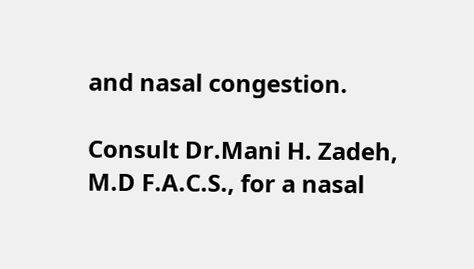and nasal congestion.

Consult Dr.Mani H. Zadeh, M.D F.A.C.S., for a nasal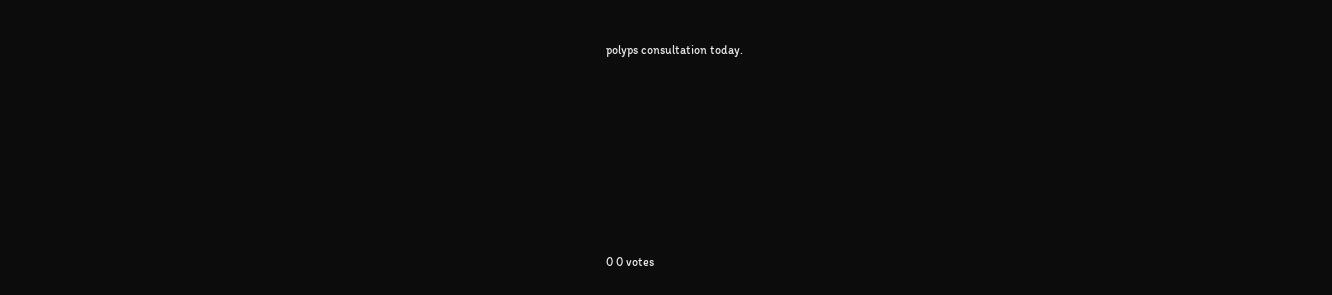polyps consultation today.








0 0 votes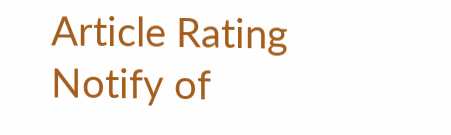Article Rating
Notify of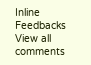Inline Feedbacks
View all comments